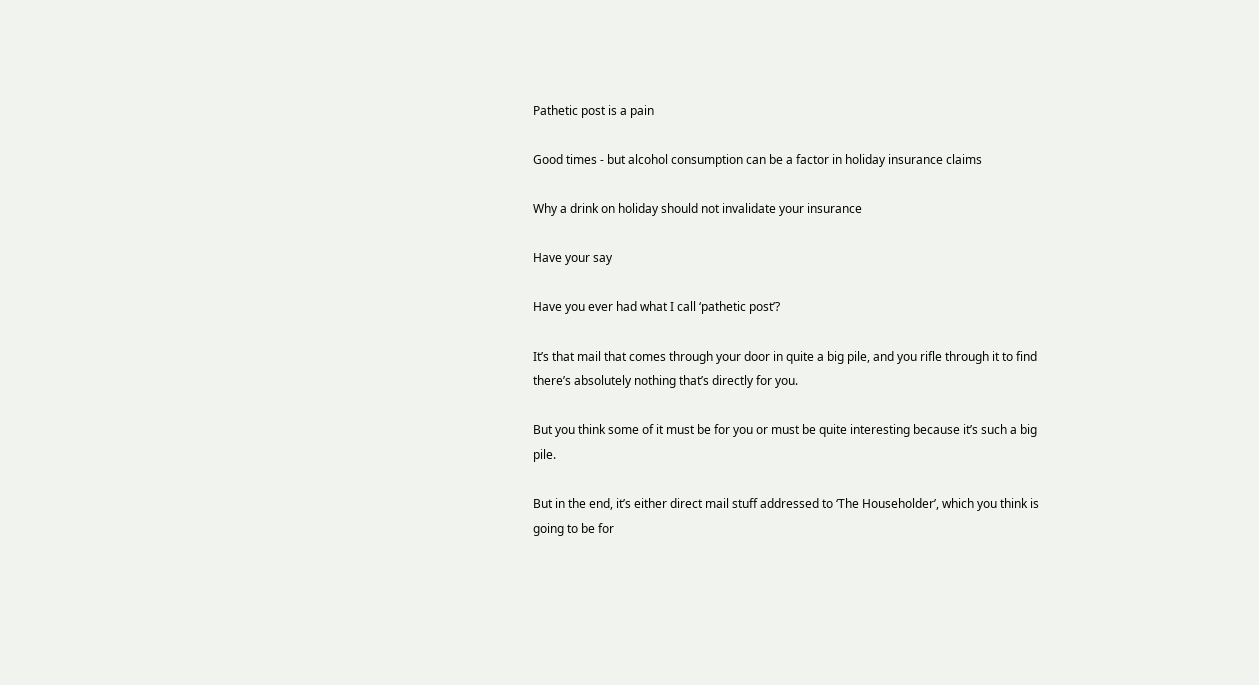Pathetic post is a pain

Good times - but alcohol consumption can be a factor in holiday insurance claims

Why a drink on holiday should not invalidate your insurance

Have your say

Have you ever had what I call ‘pathetic post’?

It’s that mail that comes through your door in quite a big pile, and you rifle through it to find there’s absolutely nothing that’s directly for you.

But you think some of it must be for you or must be quite interesting because it’s such a big pile.

But in the end, it’s either direct mail stuff addressed to ‘The Householder’, which you think is going to be for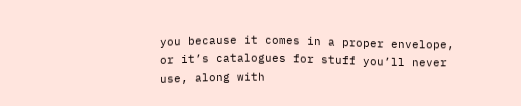you because it comes in a proper envelope, or it’s catalogues for stuff you’ll never use, along with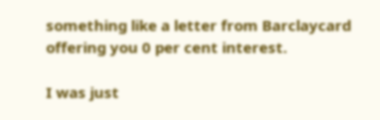something like a letter from Barclaycard offering you 0 per cent interest.

I was just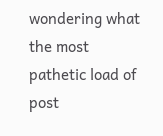wondering what the most pathetic load of post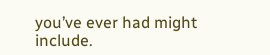you’ve ever had might include.